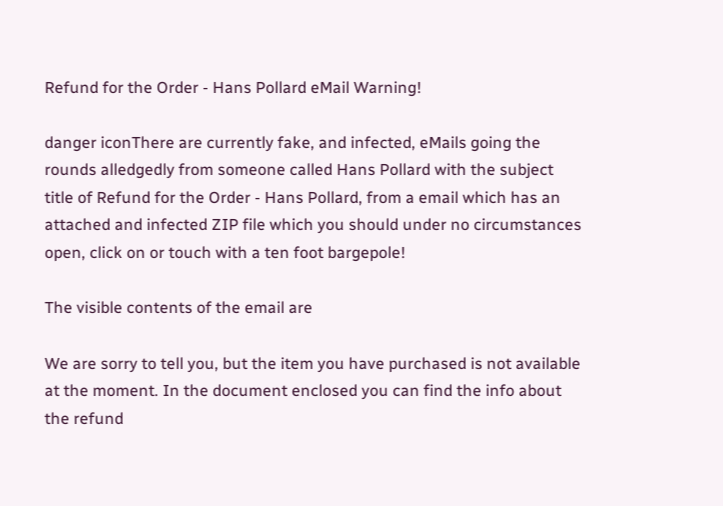Refund for the Order - Hans Pollard eMail Warning!

danger iconThere are currently fake, and infected, eMails going the rounds alledgedly from someone called Hans Pollard with the subject title of Refund for the Order - Hans Pollard, from a email which has an attached and infected ZIP file which you should under no circumstances open, click on or touch with a ten foot bargepole!

The visible contents of the email are

We are sorry to tell you, but the item you have purchased is not available at the moment. In the document enclosed you can find the info about the refund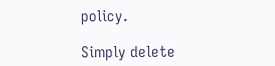policy.

Simply delete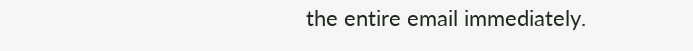the entire email immediately.